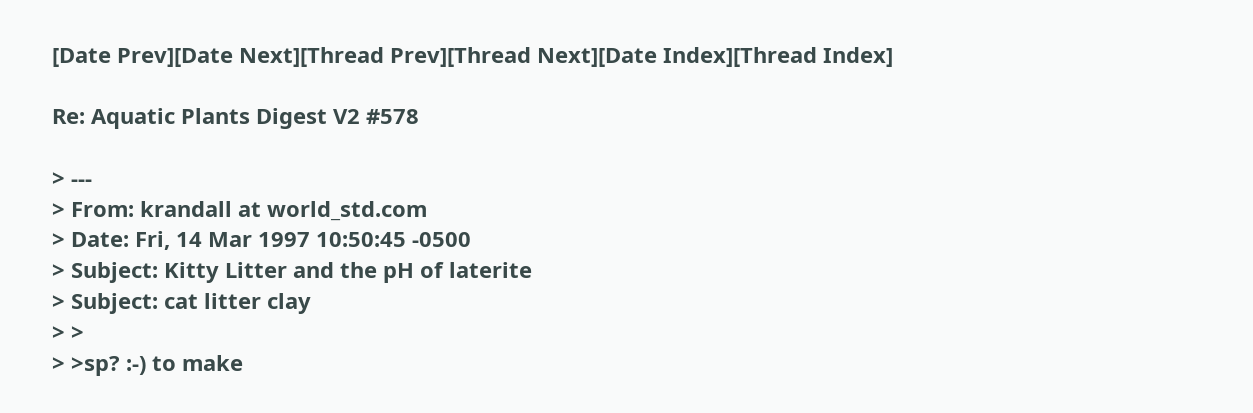[Date Prev][Date Next][Thread Prev][Thread Next][Date Index][Thread Index]

Re: Aquatic Plants Digest V2 #578

> ---
> From: krandall at world_std.com
> Date: Fri, 14 Mar 1997 10:50:45 -0500
> Subject: Kitty Litter and the pH of laterite
> Subject: cat litter clay
> >
> >sp? :-) to make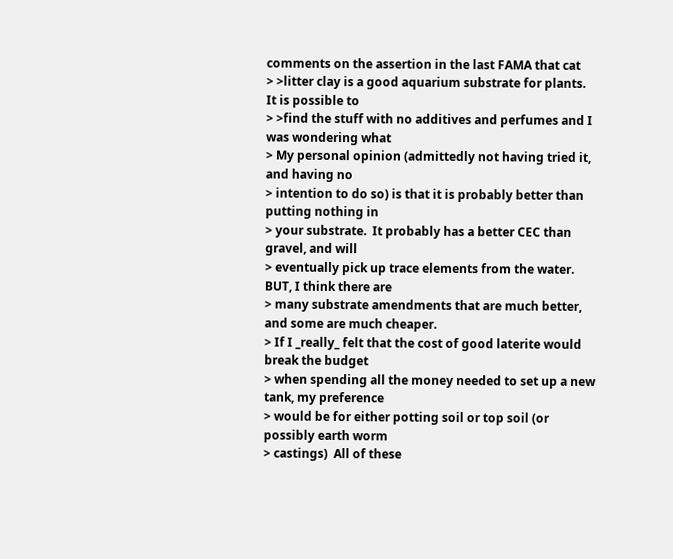comments on the assertion in the last FAMA that cat
> >litter clay is a good aquarium substrate for plants.  It is possible to
> >find the stuff with no additives and perfumes and I was wondering what
> My personal opinion (admittedly not having tried it, and having no
> intention to do so) is that it is probably better than putting nothing in
> your substrate.  It probably has a better CEC than gravel, and will
> eventually pick up trace elements from the water.  BUT, I think there are
> many substrate amendments that are much better, and some are much cheaper.
> If I _really_ felt that the cost of good laterite would break the budget
> when spending all the money needed to set up a new tank, my preference
> would be for either potting soil or top soil (or possibly earth worm
> castings)  All of these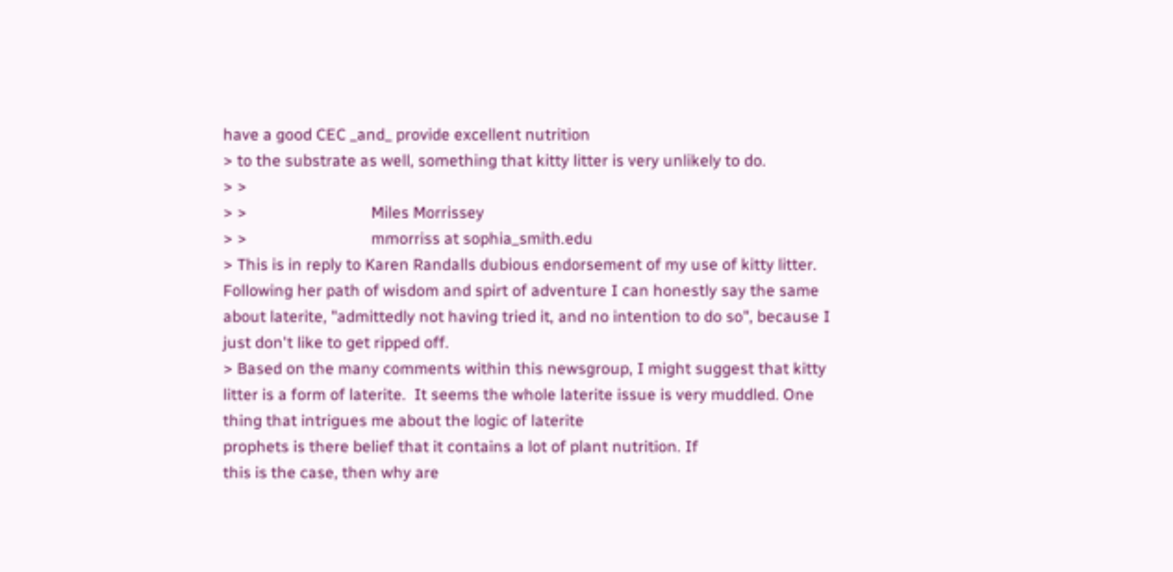have a good CEC _and_ provide excellent nutrition
> to the substrate as well, something that kitty litter is very unlikely to do.
> >
> >                               Miles Morrissey
> >                               mmorriss at sophia_smith.edu
> This is in reply to Karen Randalls dubious endorsement of my use of kitty litter. Following her path of wisdom and spirt of adventure I can honestly say the same about laterite, "admittedly not having tried it, and no intention to do so", because I just don't like to get ripped off.
> Based on the many comments within this newsgroup, I might suggest that kitty litter is a form of laterite.  It seems the whole laterite issue is very muddled. One thing that intrigues me about the logic of laterite
prophets is there belief that it contains a lot of plant nutrition. If
this is the case, then why are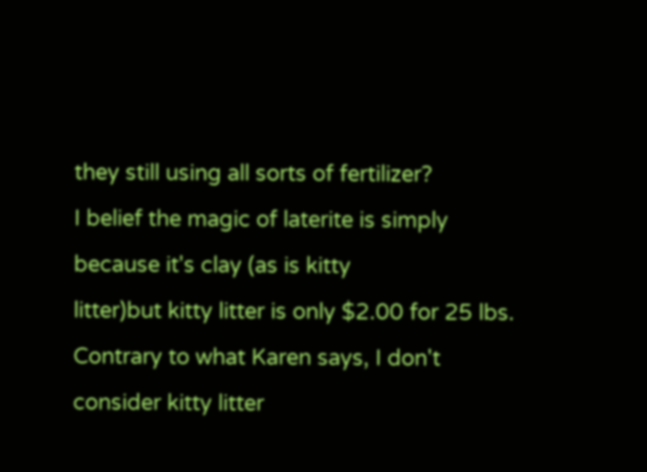they still using all sorts of fertilizer?
I belief the magic of laterite is simply because it's clay (as is kitty
litter)but kitty litter is only $2.00 for 25 lbs.
Contrary to what Karen says, I don't consider kitty litter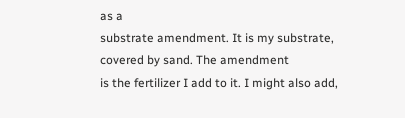as a
substrate amendment. It is my substrate, covered by sand. The amendment
is the fertilizer I add to it. I might also add,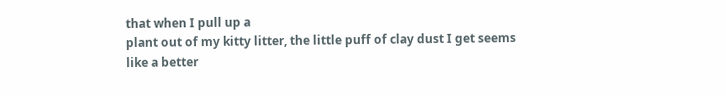that when I pull up a
plant out of my kitty litter, the little puff of clay dust I get seems
like a better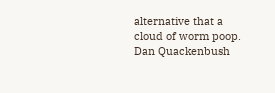alternative that a cloud of worm poop.
Dan Quackenbush